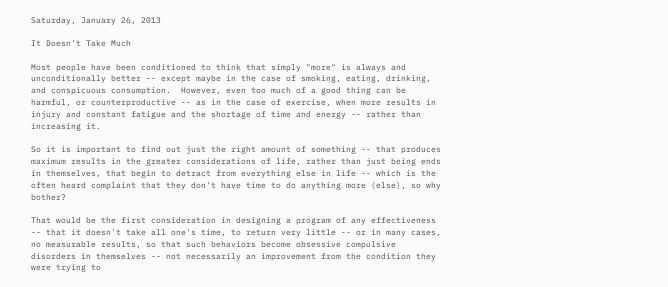Saturday, January 26, 2013

It Doesn't Take Much

Most people have been conditioned to think that simply "more" is always and unconditionally better -- except maybe in the case of smoking, eating, drinking, and conspicuous consumption.  However, even too much of a good thing can be harmful, or counterproductive -- as in the case of exercise, when more results in injury and constant fatigue and the shortage of time and energy -- rather than increasing it.

So it is important to find out just the right amount of something -- that produces maximum results in the greater considerations of life, rather than just being ends in themselves, that begin to detract from everything else in life -- which is the often heard complaint that they don't have time to do anything more (else), so why bother?

That would be the first consideration in designing a program of any effectiveness -- that it doesn't take all one's time, to return very little -- or in many cases, no measurable results, so that such behaviors become obsessive compulsive disorders in themselves -- not necessarily an improvement from the condition they were trying to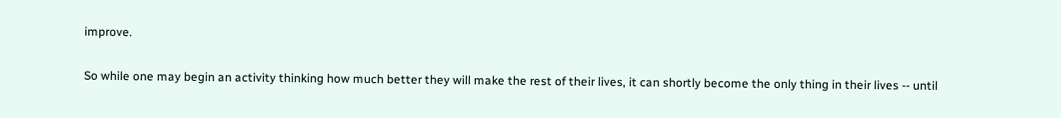improve.

So while one may begin an activity thinking how much better they will make the rest of their lives, it can shortly become the only thing in their lives -- until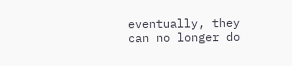eventually, they can no longer do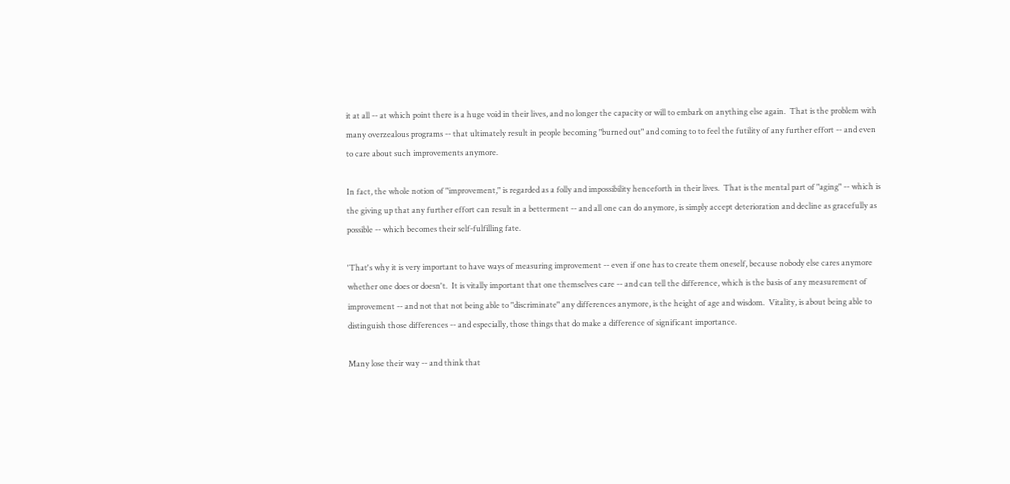it at all -- at which point there is a huge void in their lives, and no longer the capacity or will to embark on anything else again.  That is the problem with many overzealous programs -- that ultimately result in people becoming "burned out" and coming to to feel the futility of any further effort -- and even to care about such improvements anymore.

In fact, the whole notion of "improvement," is regarded as a folly and impossibility henceforth in their lives.  That is the mental part of "aging" -- which is the giving up that any further effort can result in a betterment -- and all one can do anymore, is simply accept deterioration and decline as gracefully as possible -- which becomes their self-fulfilling fate.

'That's why it is very important to have ways of measuring improvement -- even if one has to create them oneself, because nobody else cares anymore whether one does or doesn't.  It is vitally important that one themselves care -- and can tell the difference, which is the basis of any measurement of improvement -- and not that not being able to "discriminate" any differences anymore, is the height of age and wisdom.  Vitality, is about being able to distinguish those differences -- and especially, those things that do make a difference of significant importance.

Many lose their way -- and think that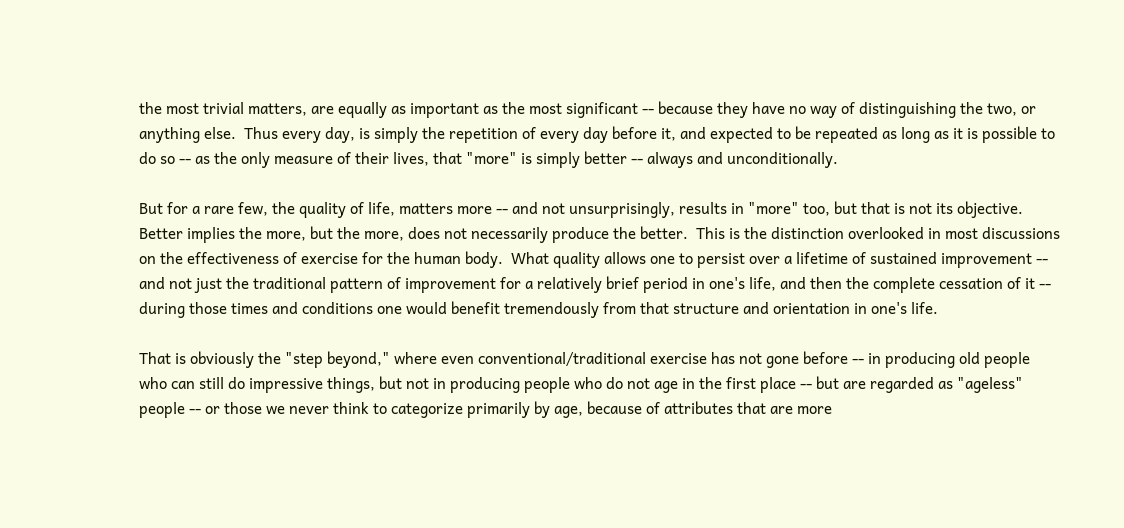the most trivial matters, are equally as important as the most significant -- because they have no way of distinguishing the two, or anything else.  Thus every day, is simply the repetition of every day before it, and expected to be repeated as long as it is possible to do so -- as the only measure of their lives, that "more" is simply better -- always and unconditionally.

But for a rare few, the quality of life, matters more -- and not unsurprisingly, results in "more" too, but that is not its objective.  Better implies the more, but the more, does not necessarily produce the better.  This is the distinction overlooked in most discussions on the effectiveness of exercise for the human body.  What quality allows one to persist over a lifetime of sustained improvement -- and not just the traditional pattern of improvement for a relatively brief period in one's life, and then the complete cessation of it -- during those times and conditions one would benefit tremendously from that structure and orientation in one's life.

That is obviously the "step beyond," where even conventional/traditional exercise has not gone before -- in producing old people who can still do impressive things, but not in producing people who do not age in the first place -- but are regarded as "ageless" people -- or those we never think to categorize primarily by age, because of attributes that are more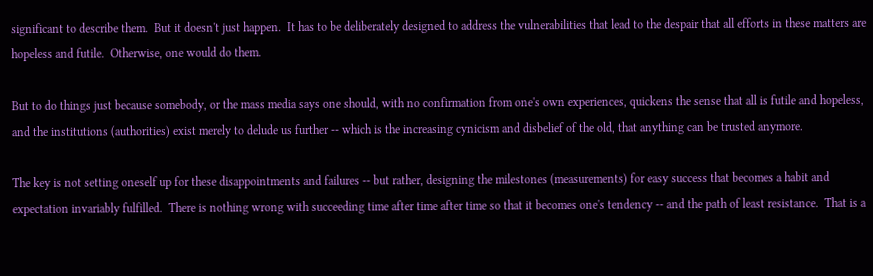significant to describe them.  But it doesn't just happen.  It has to be deliberately designed to address the vulnerabilities that lead to the despair that all efforts in these matters are hopeless and futile.  Otherwise, one would do them.

But to do things just because somebody, or the mass media says one should, with no confirmation from one's own experiences, quickens the sense that all is futile and hopeless, and the institutions (authorities) exist merely to delude us further -- which is the increasing cynicism and disbelief of the old, that anything can be trusted anymore.

The key is not setting oneself up for these disappointments and failures -- but rather, designing the milestones (measurements) for easy success that becomes a habit and expectation invariably fulfilled.  There is nothing wrong with succeeding time after time after time so that it becomes one's tendency -- and the path of least resistance.  That is a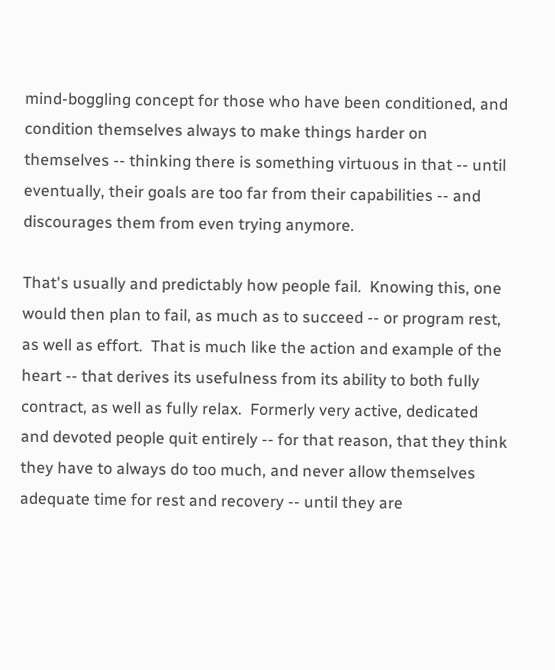mind-boggling concept for those who have been conditioned, and condition themselves always to make things harder on themselves -- thinking there is something virtuous in that -- until eventually, their goals are too far from their capabilities -- and discourages them from even trying anymore.

That's usually and predictably how people fail.  Knowing this, one would then plan to fail, as much as to succeed -- or program rest, as well as effort.  That is much like the action and example of the heart -- that derives its usefulness from its ability to both fully contract, as well as fully relax.  Formerly very active, dedicated and devoted people quit entirely -- for that reason, that they think they have to always do too much, and never allow themselves adequate time for rest and recovery -- until they are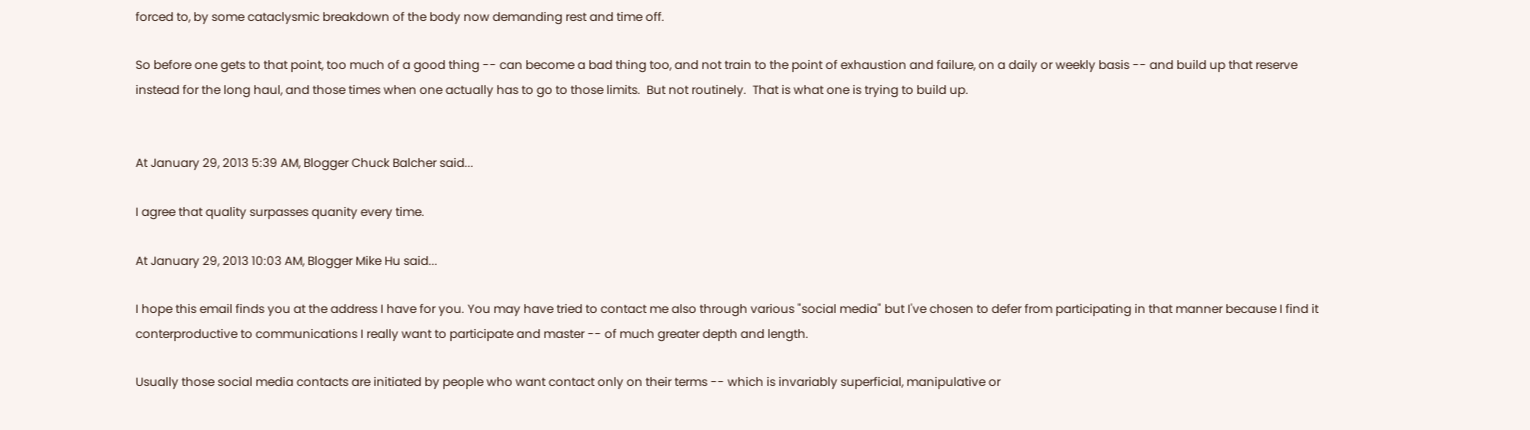forced to, by some cataclysmic breakdown of the body now demanding rest and time off.

So before one gets to that point, too much of a good thing -- can become a bad thing too, and not train to the point of exhaustion and failure, on a daily or weekly basis -- and build up that reserve instead for the long haul, and those times when one actually has to go to those limits.  But not routinely.  That is what one is trying to build up.


At January 29, 2013 5:39 AM, Blogger Chuck Balcher said...

I agree that quality surpasses quanity every time.

At January 29, 2013 10:03 AM, Blogger Mike Hu said...

I hope this email finds you at the address I have for you. You may have tried to contact me also through various "social media" but I've chosen to defer from participating in that manner because I find it conterproductive to communications I really want to participate and master -- of much greater depth and length.

Usually those social media contacts are initiated by people who want contact only on their terms -- which is invariably superficial, manipulative or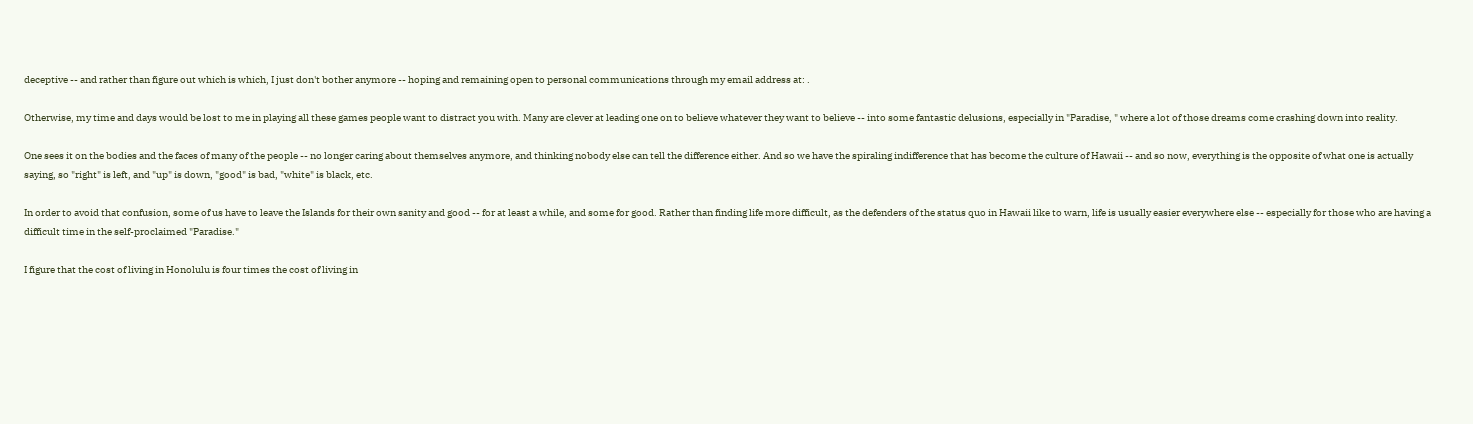deceptive -- and rather than figure out which is which, I just don't bother anymore -- hoping and remaining open to personal communications through my email address at: .

Otherwise, my time and days would be lost to me in playing all these games people want to distract you with. Many are clever at leading one on to believe whatever they want to believe -- into some fantastic delusions, especially in "Paradise, " where a lot of those dreams come crashing down into reality.

One sees it on the bodies and the faces of many of the people -- no longer caring about themselves anymore, and thinking nobody else can tell the difference either. And so we have the spiraling indifference that has become the culture of Hawaii -- and so now, everything is the opposite of what one is actually saying, so "right" is left, and "up" is down, "good" is bad, "white" is black, etc.

In order to avoid that confusion, some of us have to leave the Islands for their own sanity and good -- for at least a while, and some for good. Rather than finding life more difficult, as the defenders of the status quo in Hawaii like to warn, life is usually easier everywhere else -- especially for those who are having a difficult time in the self-proclaimed "Paradise."

I figure that the cost of living in Honolulu is four times the cost of living in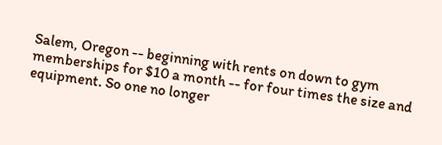Salem, Oregon -- beginning with rents on down to gym memberships for $10 a month -- for four times the size and equipment. So one no longer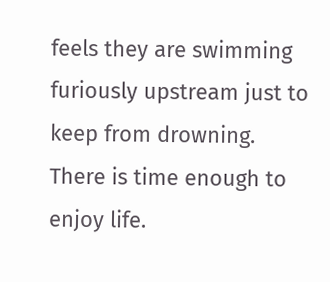feels they are swimming furiously upstream just to keep from drowning. There is time enough to enjoy life.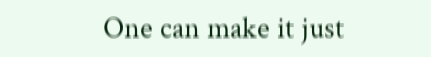One can make it just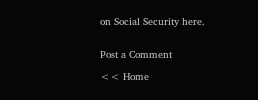on Social Security here.


Post a Comment

<< Home